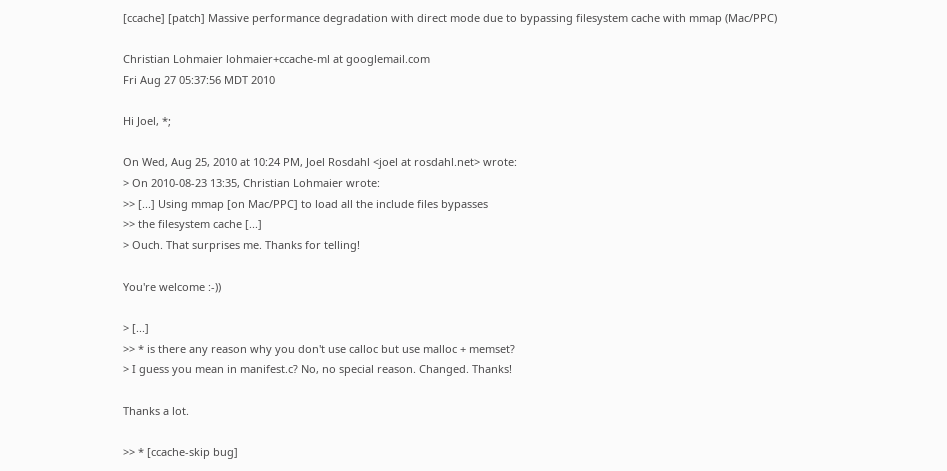[ccache] [patch] Massive performance degradation with direct mode due to bypassing filesystem cache with mmap (Mac/PPC)

Christian Lohmaier lohmaier+ccache-ml at googlemail.com
Fri Aug 27 05:37:56 MDT 2010

Hi Joel, *;

On Wed, Aug 25, 2010 at 10:24 PM, Joel Rosdahl <joel at rosdahl.net> wrote:
> On 2010-08-23 13:35, Christian Lohmaier wrote:
>> [...] Using mmap [on Mac/PPC] to load all the include files bypasses
>> the filesystem cache [...]
> Ouch. That surprises me. Thanks for telling!

You're welcome :-))

> [...]
>> * is there any reason why you don't use calloc but use malloc + memset?
> I guess you mean in manifest.c? No, no special reason. Changed. Thanks!

Thanks a lot.

>> * [ccache-skip bug]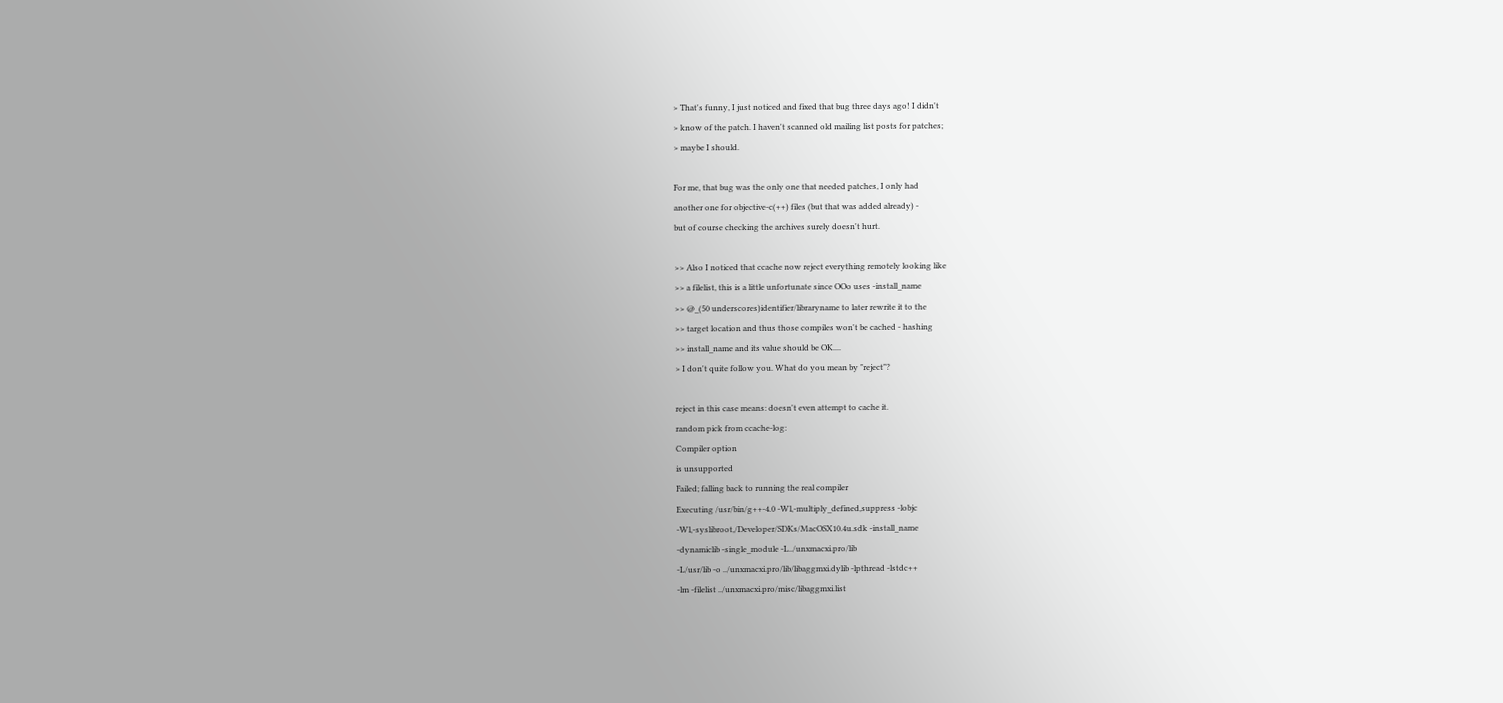> That's funny, I just noticed and fixed that bug three days ago! I didn't
> know of the patch. I haven't scanned old mailing list posts for patches;
> maybe I should.

For me, that bug was the only one that needed patches, I only had
another one for objective-c(++) files (but that was added already) -
but of course checking the archives surely doesn't hurt.

>> Also I noticed that ccache now reject everything remotely looking like
>> a filelist, this is a little unfortunate since OOo uses -install_name
>> @_(50 underscores)identifier/libraryname to later rewrite it to the
>> target location and thus those compiles won't be cached - hashing
>> install_name and its value should be OK....
> I don't quite follow you. What do you mean by "reject"?

reject in this case means: doesn't even attempt to cache it.
random pick from ccache-log:
Compiler option
is unsupported
Failed; falling back to running the real compiler
Executing /usr/bin/g++-4.0 -Wl,-multiply_defined,suppress -lobjc
-Wl,-syslibroot,/Developer/SDKs/MacOSX10.4u.sdk -install_name
-dynamiclib -single_module -L../unxmacxi.pro/lib
-L/usr/lib -o ../unxmacxi.pro/lib/libaggmxi.dylib -lpthread -lstdc++
-lm -filelist ../unxmacxi.pro/misc/libaggmxi.list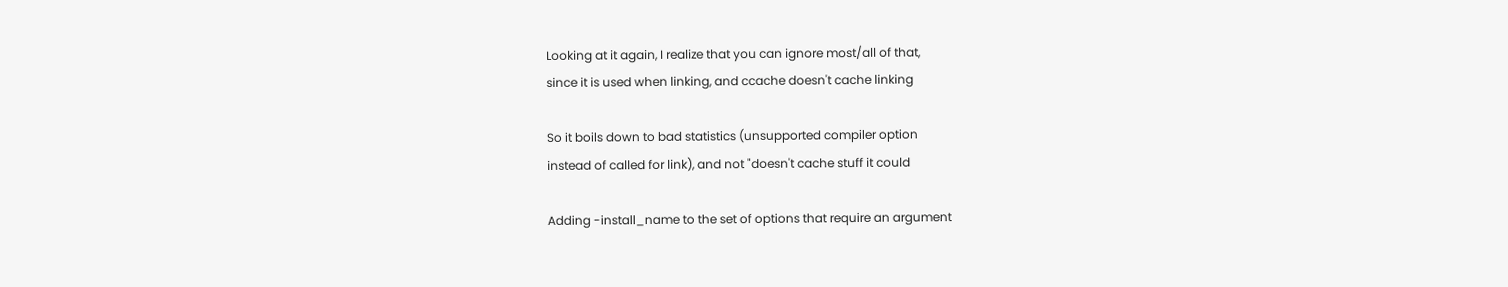Looking at it again, I realize that you can ignore most/all of that,
since it is used when linking, and ccache doesn't cache linking

So it boils down to bad statistics (unsupported compiler option
instead of called for link), and not "doesn't cache stuff it could

Adding -install_name to the set of options that require an argument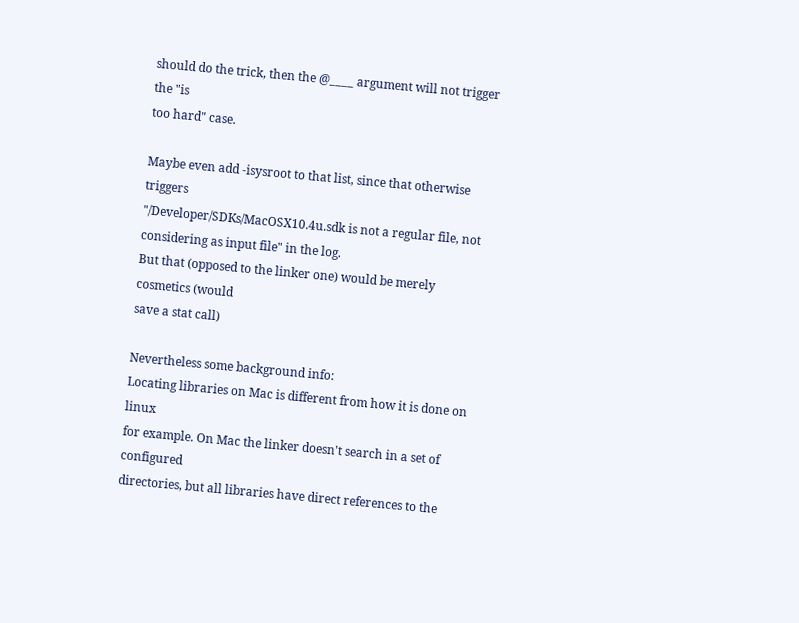should do the trick, then the @____ argument will not trigger the "is
too hard" case.

Maybe even add -isysroot to that list, since that otherwise triggers
"/Developer/SDKs/MacOSX10.4u.sdk is not a regular file, not
considering as input file" in the log.
But that (opposed to the linker one) would be merely cosmetics (would
save a stat call)

Nevertheless some background info:
Locating libraries on Mac is different from how it is done on linux
for example. On Mac the linker doesn't search in a set of configured
directories, but all libraries have direct references to the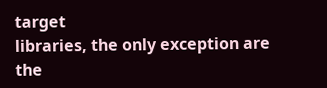target
libraries, the only exception are the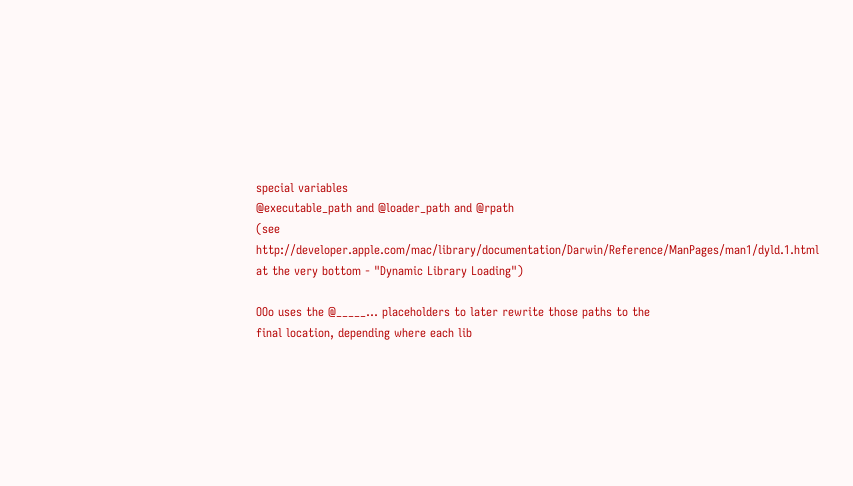special variables
@executable_path and @loader_path and @rpath
(see http://developer.apple.com/mac/library/documentation/Darwin/Reference/ManPages/man1/dyld.1.html
at the very bottom - "Dynamic Library Loading")

OOo uses the @_____… placeholders to later rewrite those paths to the
final location, depending where each lib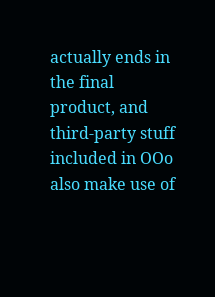actually ends in the final
product, and third-party stuff included in OOo also make use of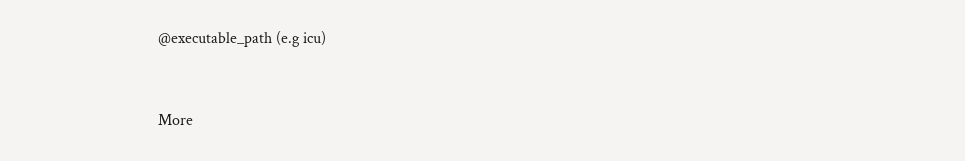@executable_path (e.g icu)


More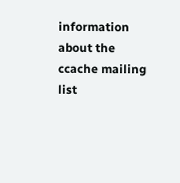information about the ccache mailing list